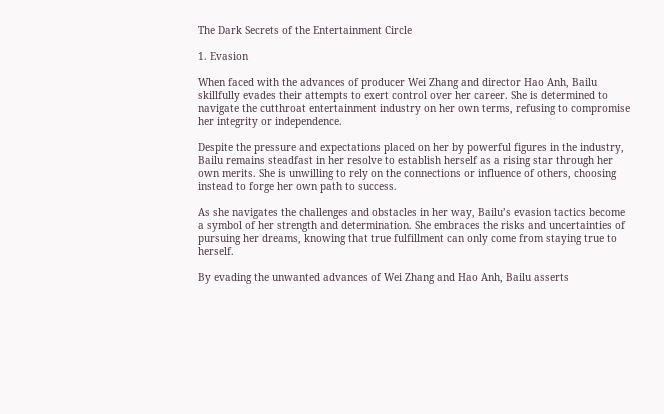The Dark Secrets of the Entertainment Circle

1. Evasion

When faced with the advances of producer Wei Zhang and director Hao Anh, Bailu skillfully evades their attempts to exert control over her career. She is determined to navigate the cutthroat entertainment industry on her own terms, refusing to compromise her integrity or independence.

Despite the pressure and expectations placed on her by powerful figures in the industry, Bailu remains steadfast in her resolve to establish herself as a rising star through her own merits. She is unwilling to rely on the connections or influence of others, choosing instead to forge her own path to success.

As she navigates the challenges and obstacles in her way, Bailu’s evasion tactics become a symbol of her strength and determination. She embraces the risks and uncertainties of pursuing her dreams, knowing that true fulfillment can only come from staying true to herself.

By evading the unwanted advances of Wei Zhang and Hao Anh, Bailu asserts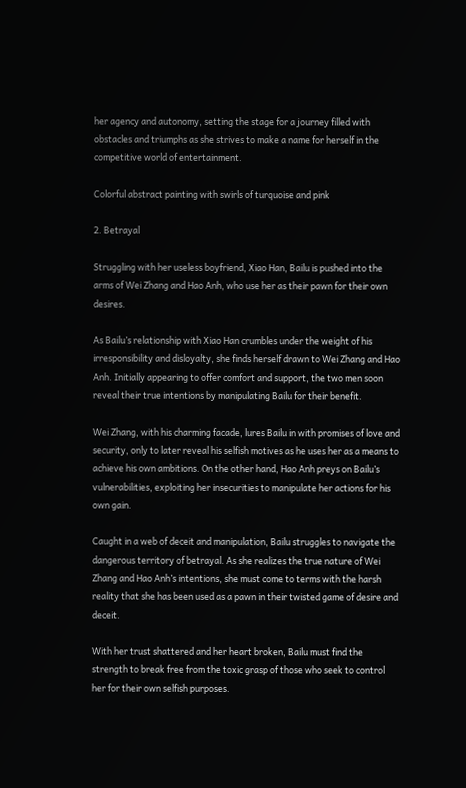her agency and autonomy, setting the stage for a journey filled with obstacles and triumphs as she strives to make a name for herself in the competitive world of entertainment.

Colorful abstract painting with swirls of turquoise and pink

2. Betrayal

Struggling with her useless boyfriend, Xiao Han, Bailu is pushed into the arms of Wei Zhang and Hao Anh, who use her as their pawn for their own desires.

As Bailu’s relationship with Xiao Han crumbles under the weight of his irresponsibility and disloyalty, she finds herself drawn to Wei Zhang and Hao Anh. Initially appearing to offer comfort and support, the two men soon reveal their true intentions by manipulating Bailu for their benefit.

Wei Zhang, with his charming facade, lures Bailu in with promises of love and security, only to later reveal his selfish motives as he uses her as a means to achieve his own ambitions. On the other hand, Hao Anh preys on Bailu’s vulnerabilities, exploiting her insecurities to manipulate her actions for his own gain.

Caught in a web of deceit and manipulation, Bailu struggles to navigate the dangerous territory of betrayal. As she realizes the true nature of Wei Zhang and Hao Anh’s intentions, she must come to terms with the harsh reality that she has been used as a pawn in their twisted game of desire and deceit.

With her trust shattered and her heart broken, Bailu must find the strength to break free from the toxic grasp of those who seek to control her for their own selfish purposes.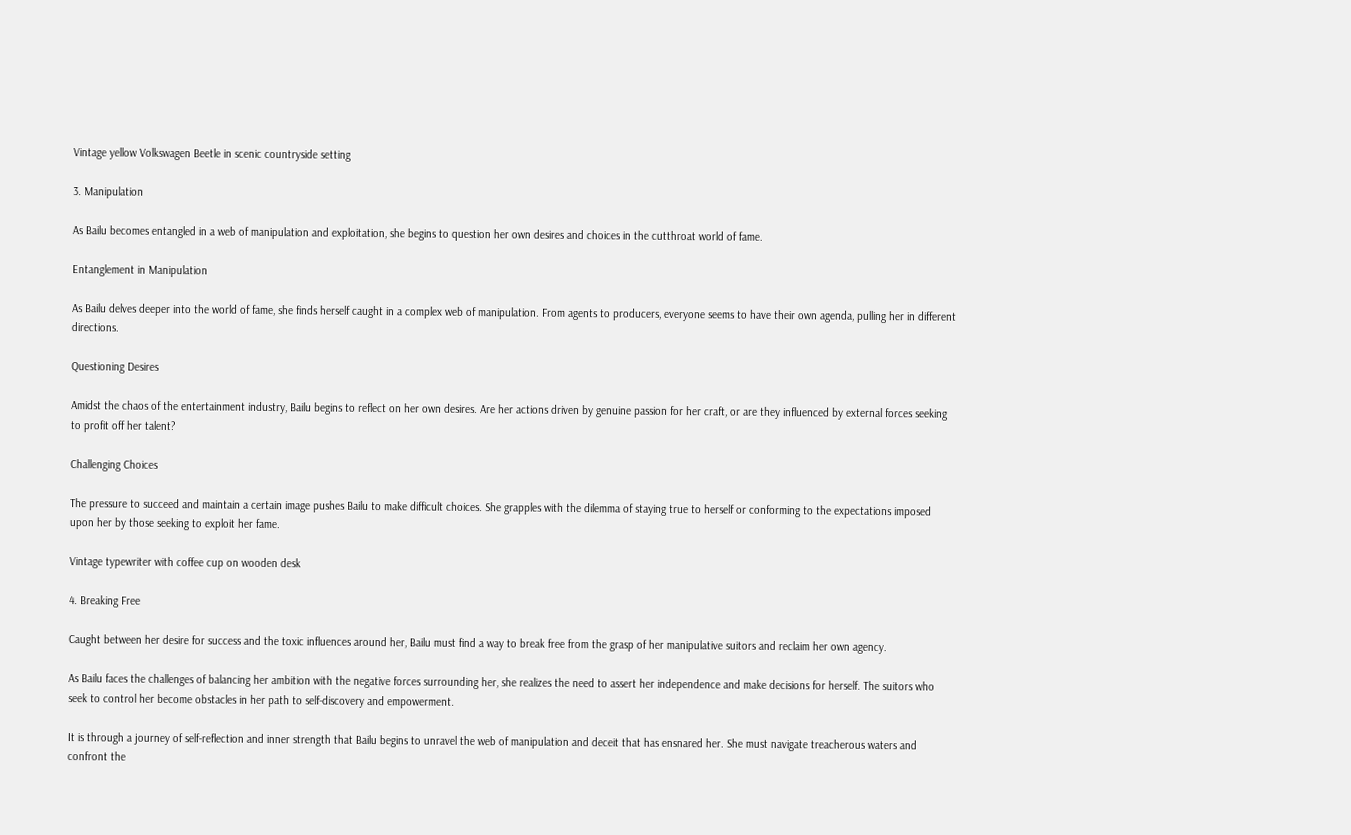Vintage yellow Volkswagen Beetle in scenic countryside setting

3. Manipulation

As Bailu becomes entangled in a web of manipulation and exploitation, she begins to question her own desires and choices in the cutthroat world of fame.

Entanglement in Manipulation

As Bailu delves deeper into the world of fame, she finds herself caught in a complex web of manipulation. From agents to producers, everyone seems to have their own agenda, pulling her in different directions.

Questioning Desires

Amidst the chaos of the entertainment industry, Bailu begins to reflect on her own desires. Are her actions driven by genuine passion for her craft, or are they influenced by external forces seeking to profit off her talent?

Challenging Choices

The pressure to succeed and maintain a certain image pushes Bailu to make difficult choices. She grapples with the dilemma of staying true to herself or conforming to the expectations imposed upon her by those seeking to exploit her fame.

Vintage typewriter with coffee cup on wooden desk

4. Breaking Free

Caught between her desire for success and the toxic influences around her, Bailu must find a way to break free from the grasp of her manipulative suitors and reclaim her own agency.

As Bailu faces the challenges of balancing her ambition with the negative forces surrounding her, she realizes the need to assert her independence and make decisions for herself. The suitors who seek to control her become obstacles in her path to self-discovery and empowerment.

It is through a journey of self-reflection and inner strength that Bailu begins to unravel the web of manipulation and deceit that has ensnared her. She must navigate treacherous waters and confront the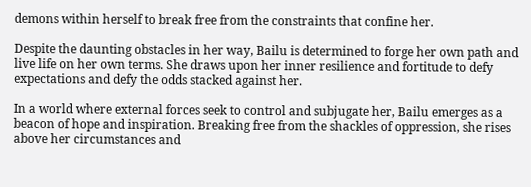demons within herself to break free from the constraints that confine her.

Despite the daunting obstacles in her way, Bailu is determined to forge her own path and live life on her own terms. She draws upon her inner resilience and fortitude to defy expectations and defy the odds stacked against her.

In a world where external forces seek to control and subjugate her, Bailu emerges as a beacon of hope and inspiration. Breaking free from the shackles of oppression, she rises above her circumstances and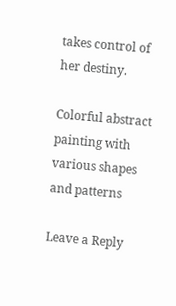takes control of her destiny.

Colorful abstract painting with various shapes and patterns

Leave a Reply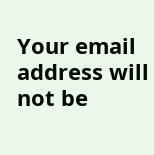Your email address will not be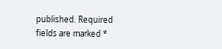published. Required fields are marked *